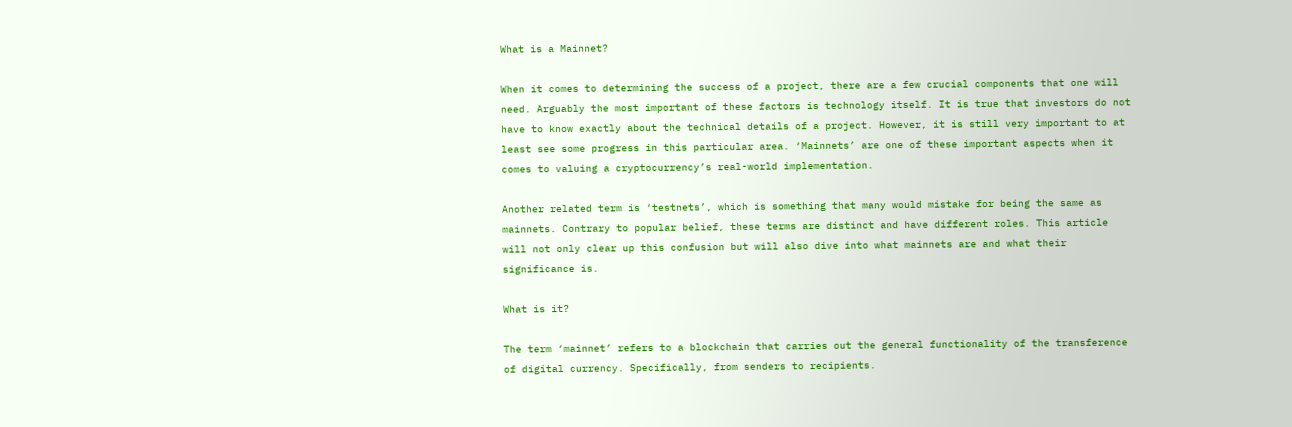What is a Mainnet?

When it comes to determining the success of a project, there are a few crucial components that one will need. Arguably the most important of these factors is technology itself. It is true that investors do not have to know exactly about the technical details of a project. However, it is still very important to at least see some progress in this particular area. ‘Mainnets’ are one of these important aspects when it comes to valuing a cryptocurrency’s real-world implementation.

Another related term is ‘testnets’, which is something that many would mistake for being the same as mainnets. Contrary to popular belief, these terms are distinct and have different roles. This article will not only clear up this confusion but will also dive into what mainnets are and what their significance is.

What is it?

The term ‘mainnet’ refers to a blockchain that carries out the general functionality of the transference of digital currency. Specifically, from senders to recipients.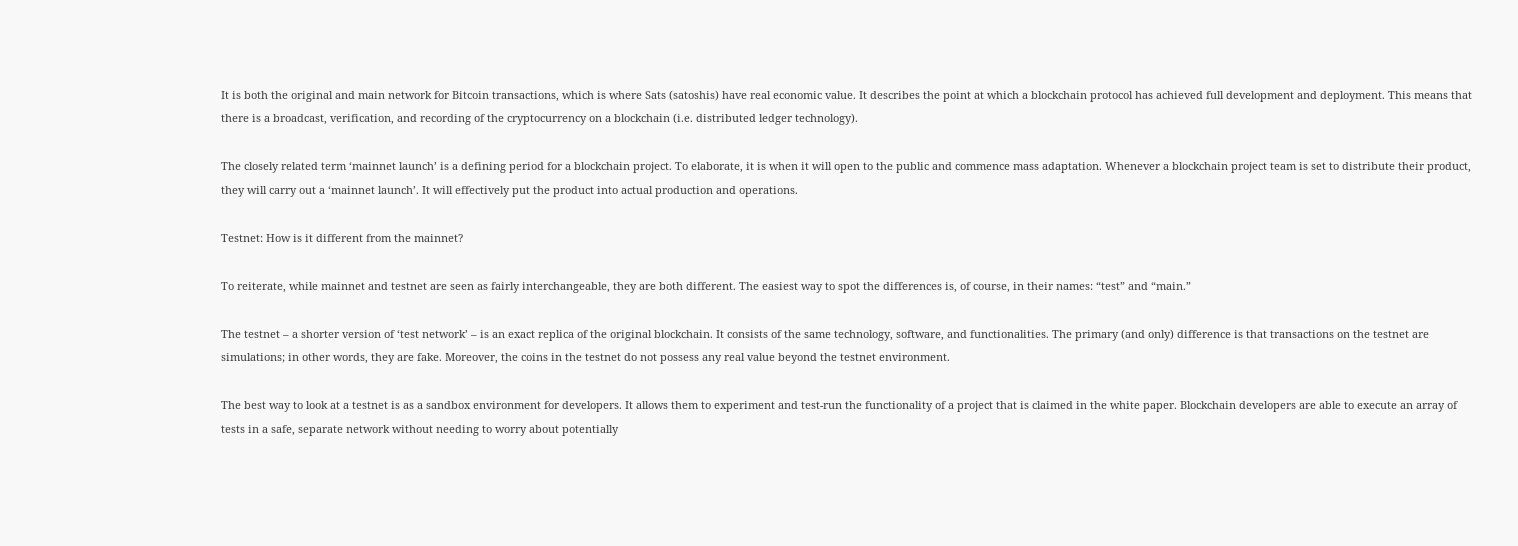It is both the original and main network for Bitcoin transactions, which is where Sats (satoshis) have real economic value. It describes the point at which a blockchain protocol has achieved full development and deployment. This means that there is a broadcast, verification, and recording of the cryptocurrency on a blockchain (i.e. distributed ledger technology).

The closely related term ‘mainnet launch’ is a defining period for a blockchain project. To elaborate, it is when it will open to the public and commence mass adaptation. Whenever a blockchain project team is set to distribute their product, they will carry out a ‘mainnet launch’. It will effectively put the product into actual production and operations.

Testnet: How is it different from the mainnet?

To reiterate, while mainnet and testnet are seen as fairly interchangeable, they are both different. The easiest way to spot the differences is, of course, in their names: “test” and “main.”

The testnet – a shorter version of ‘test network’ – is an exact replica of the original blockchain. It consists of the same technology, software, and functionalities. The primary (and only) difference is that transactions on the testnet are simulations; in other words, they are fake. Moreover, the coins in the testnet do not possess any real value beyond the testnet environment.

The best way to look at a testnet is as a sandbox environment for developers. It allows them to experiment and test-run the functionality of a project that is claimed in the white paper. Blockchain developers are able to execute an array of tests in a safe, separate network without needing to worry about potentially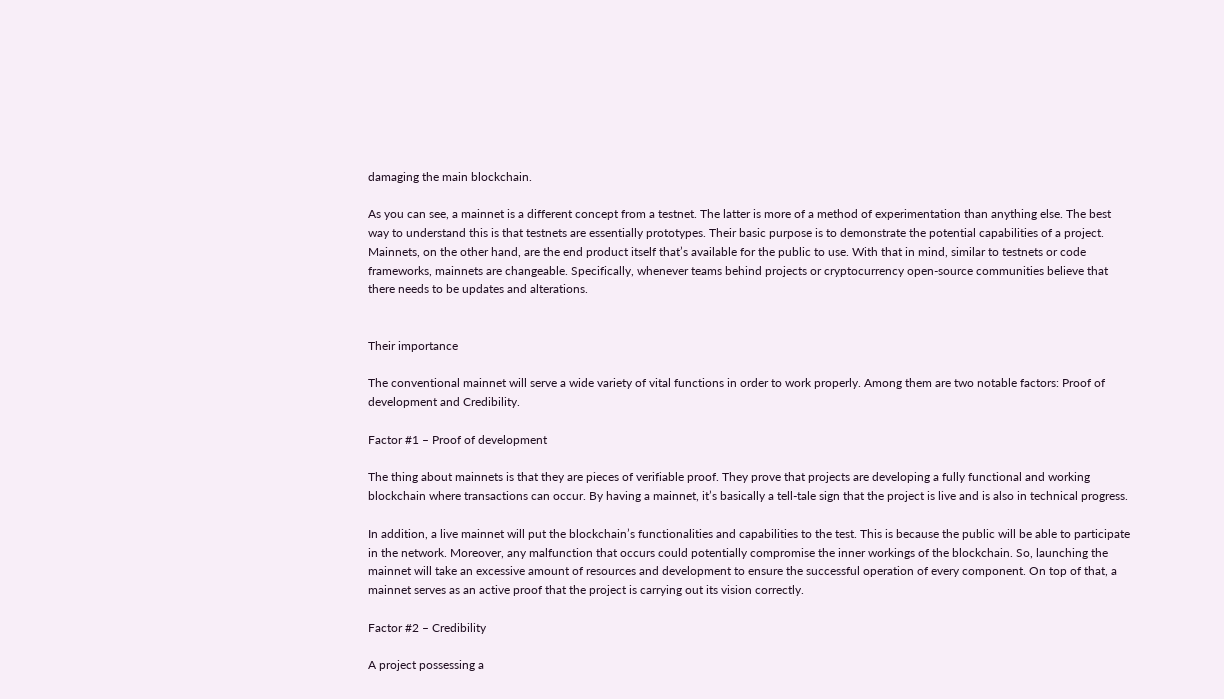damaging the main blockchain.

As you can see, a mainnet is a different concept from a testnet. The latter is more of a method of experimentation than anything else. The best way to understand this is that testnets are essentially prototypes. Their basic purpose is to demonstrate the potential capabilities of a project. Mainnets, on the other hand, are the end product itself that’s available for the public to use. With that in mind, similar to testnets or code frameworks, mainnets are changeable. Specifically, whenever teams behind projects or cryptocurrency open-source communities believe that there needs to be updates and alterations.


Their importance

The conventional mainnet will serve a wide variety of vital functions in order to work properly. Among them are two notable factors: Proof of development and Credibility.

Factor #1 – Proof of development

The thing about mainnets is that they are pieces of verifiable proof. They prove that projects are developing a fully functional and working blockchain where transactions can occur. By having a mainnet, it’s basically a tell-tale sign that the project is live and is also in technical progress.

In addition, a live mainnet will put the blockchain’s functionalities and capabilities to the test. This is because the public will be able to participate in the network. Moreover, any malfunction that occurs could potentially compromise the inner workings of the blockchain. So, launching the mainnet will take an excessive amount of resources and development to ensure the successful operation of every component. On top of that, a mainnet serves as an active proof that the project is carrying out its vision correctly.

Factor #2 – Credibility

A project possessing a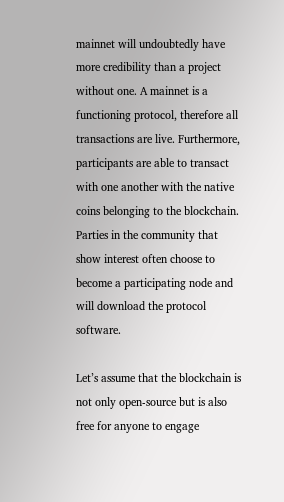mainnet will undoubtedly have more credibility than a project without one. A mainnet is a functioning protocol, therefore all transactions are live. Furthermore, participants are able to transact with one another with the native coins belonging to the blockchain. Parties in the community that show interest often choose to become a participating node and will download the protocol software.

Let’s assume that the blockchain is not only open-source but is also free for anyone to engage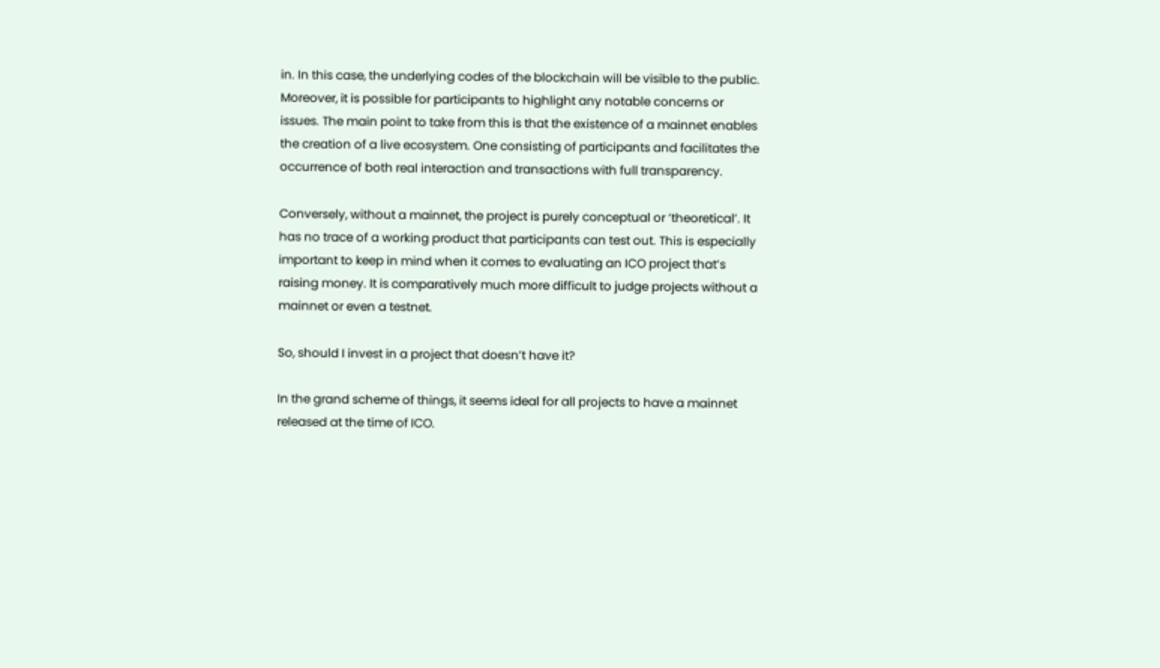in. In this case, the underlying codes of the blockchain will be visible to the public. Moreover, it is possible for participants to highlight any notable concerns or issues. The main point to take from this is that the existence of a mainnet enables the creation of a live ecosystem. One consisting of participants and facilitates the occurrence of both real interaction and transactions with full transparency.

Conversely, without a mainnet, the project is purely conceptual or ‘theoretical’. It has no trace of a working product that participants can test out. This is especially important to keep in mind when it comes to evaluating an ICO project that’s raising money. It is comparatively much more difficult to judge projects without a mainnet or even a testnet.

So, should I invest in a project that doesn’t have it?

In the grand scheme of things, it seems ideal for all projects to have a mainnet released at the time of ICO.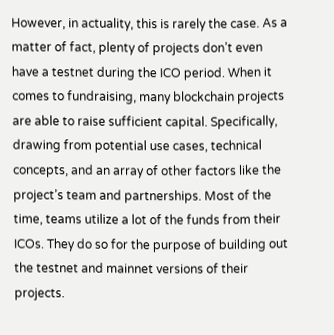However, in actuality, this is rarely the case. As a matter of fact, plenty of projects don’t even have a testnet during the ICO period. When it comes to fundraising, many blockchain projects are able to raise sufficient capital. Specifically, drawing from potential use cases, technical concepts, and an array of other factors like the project’s team and partnerships. Most of the time, teams utilize a lot of the funds from their ICOs. They do so for the purpose of building out the testnet and mainnet versions of their projects.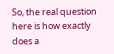So, the real question here is how exactly does a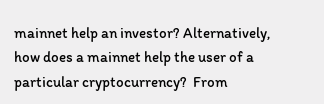mainnet help an investor? Alternatively, how does a mainnet help the user of a particular cryptocurrency?  From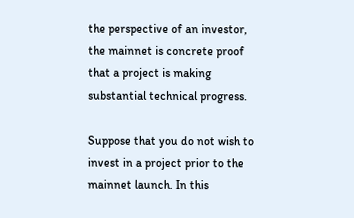the perspective of an investor, the mainnet is concrete proof that a project is making substantial technical progress.

Suppose that you do not wish to invest in a project prior to the mainnet launch. In this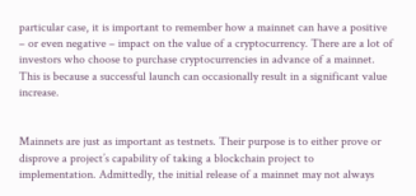particular case, it is important to remember how a mainnet can have a positive – or even negative – impact on the value of a cryptocurrency. There are a lot of investors who choose to purchase cryptocurrencies in advance of a mainnet. This is because a successful launch can occasionally result in a significant value increase.


Mainnets are just as important as testnets. Their purpose is to either prove or disprove a project’s capability of taking a blockchain project to implementation. Admittedly, the initial release of a mainnet may not always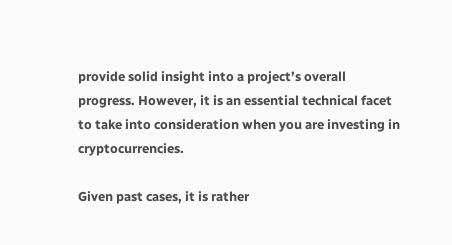provide solid insight into a project’s overall progress. However, it is an essential technical facet to take into consideration when you are investing in cryptocurrencies.

Given past cases, it is rather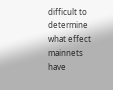difficult to determine what effect mainnets have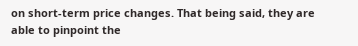on short-term price changes. That being said, they are able to pinpoint the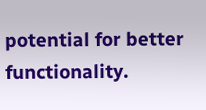potential for better functionality.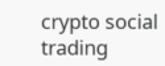crypto social trading